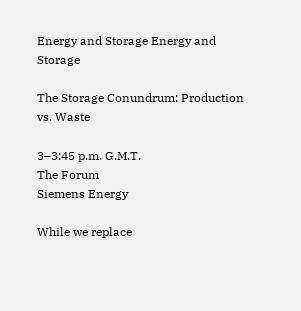Energy and Storage Energy and Storage

The Storage Conundrum: Production vs. Waste

3–3:45 p.m. G.M.T.
The Forum
Siemens Energy

While we replace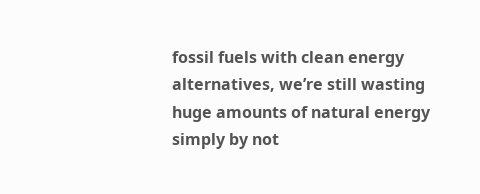fossil fuels with clean energy alternatives, we’re still wasting huge amounts of natural energy simply by not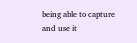being able to capture and use it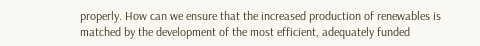properly. How can we ensure that the increased production of renewables is matched by the development of the most efficient, adequately funded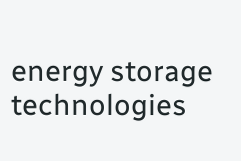energy storage technologies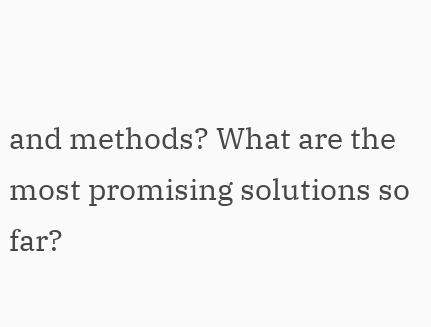and methods? What are the most promising solutions so far?